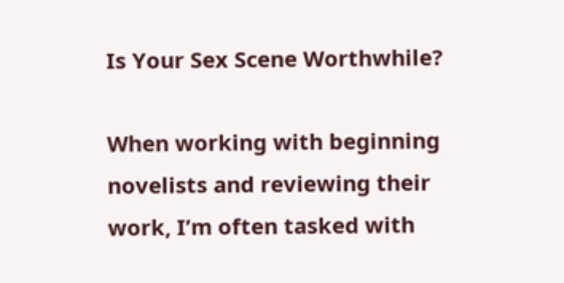Is Your Sex Scene Worthwhile?

When working with beginning novelists and reviewing their work, I’m often tasked with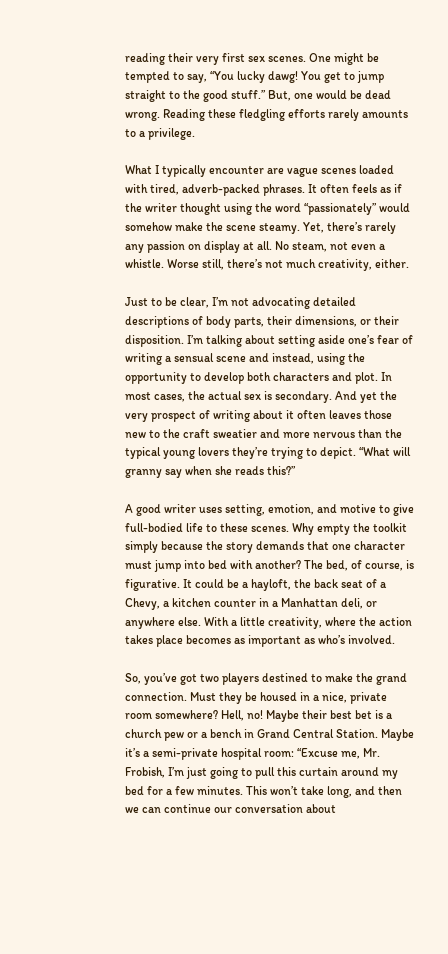reading their very first sex scenes. One might be tempted to say, “You lucky dawg! You get to jump straight to the good stuff.” But, one would be dead wrong. Reading these fledgling efforts rarely amounts to a privilege.

What I typically encounter are vague scenes loaded with tired, adverb-packed phrases. It often feels as if the writer thought using the word “passionately” would somehow make the scene steamy. Yet, there’s rarely any passion on display at all. No steam, not even a whistle. Worse still, there’s not much creativity, either.

Just to be clear, I’m not advocating detailed descriptions of body parts, their dimensions, or their disposition. I’m talking about setting aside one’s fear of writing a sensual scene and instead, using the opportunity to develop both characters and plot. In most cases, the actual sex is secondary. And yet the very prospect of writing about it often leaves those new to the craft sweatier and more nervous than the typical young lovers they’re trying to depict. “What will granny say when she reads this?”

A good writer uses setting, emotion, and motive to give full-bodied life to these scenes. Why empty the toolkit simply because the story demands that one character must jump into bed with another? The bed, of course, is figurative. It could be a hayloft, the back seat of a Chevy, a kitchen counter in a Manhattan deli, or anywhere else. With a little creativity, where the action takes place becomes as important as who’s involved.

So, you’ve got two players destined to make the grand connection. Must they be housed in a nice, private room somewhere? Hell, no! Maybe their best bet is a church pew or a bench in Grand Central Station. Maybe it’s a semi-private hospital room: “Excuse me, Mr. Frobish, I’m just going to pull this curtain around my bed for a few minutes. This won’t take long, and then we can continue our conversation about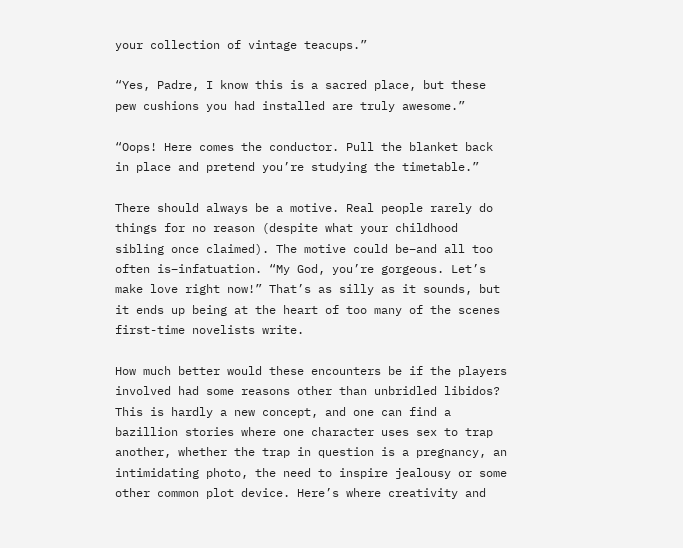your collection of vintage teacups.”

“Yes, Padre, I know this is a sacred place, but these pew cushions you had installed are truly awesome.”

“Oops! Here comes the conductor. Pull the blanket back in place and pretend you’re studying the timetable.”

There should always be a motive. Real people rarely do things for no reason (despite what your childhood sibling once claimed). The motive could be–and all too often is–infatuation. “My God, you’re gorgeous. Let’s make love right now!” That’s as silly as it sounds, but it ends up being at the heart of too many of the scenes first-time novelists write.

How much better would these encounters be if the players involved had some reasons other than unbridled libidos? This is hardly a new concept, and one can find a bazillion stories where one character uses sex to trap another, whether the trap in question is a pregnancy, an intimidating photo, the need to inspire jealousy or some other common plot device. Here’s where creativity and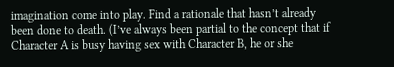imagination come into play. Find a rationale that hasn’t already been done to death. (I’ve always been partial to the concept that if Character A is busy having sex with Character B, he or she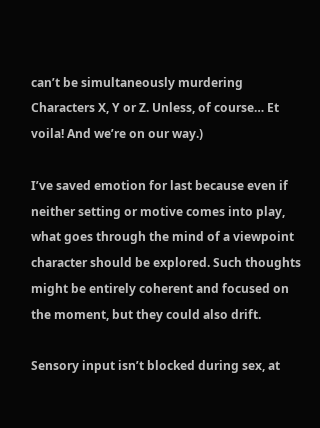can’t be simultaneously murdering Characters X, Y or Z. Unless, of course… Et voila! And we’re on our way.)

I’ve saved emotion for last because even if neither setting or motive comes into play, what goes through the mind of a viewpoint character should be explored. Such thoughts might be entirely coherent and focused on the moment, but they could also drift.

Sensory input isn’t blocked during sex, at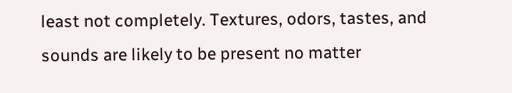least not completely. Textures, odors, tastes, and sounds are likely to be present no matter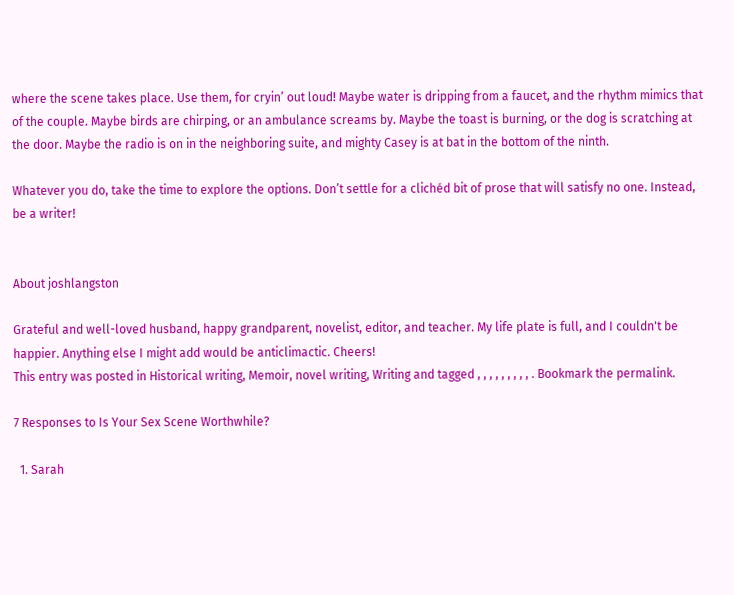where the scene takes place. Use them, for cryin’ out loud! Maybe water is dripping from a faucet, and the rhythm mimics that of the couple. Maybe birds are chirping, or an ambulance screams by. Maybe the toast is burning, or the dog is scratching at the door. Maybe the radio is on in the neighboring suite, and mighty Casey is at bat in the bottom of the ninth.

Whatever you do, take the time to explore the options. Don’t settle for a clichéd bit of prose that will satisfy no one. Instead, be a writer!


About joshlangston

Grateful and well-loved husband, happy grandparent, novelist, editor, and teacher. My life plate is full, and I couldn't be happier. Anything else I might add would be anticlimactic. Cheers!
This entry was posted in Historical writing, Memoir, novel writing, Writing and tagged , , , , , , , , , . Bookmark the permalink.

7 Responses to Is Your Sex Scene Worthwhile?

  1. Sarah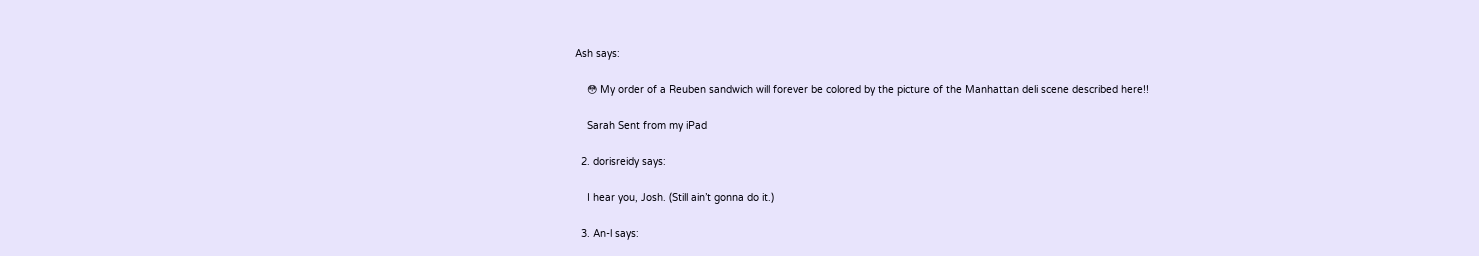Ash says:

    😳 My order of a Reuben sandwich will forever be colored by the picture of the Manhattan deli scene described here!!

    Sarah Sent from my iPad

  2. dorisreidy says:

    I hear you, Josh. (Still ain’t gonna do it.)

  3. An-l says: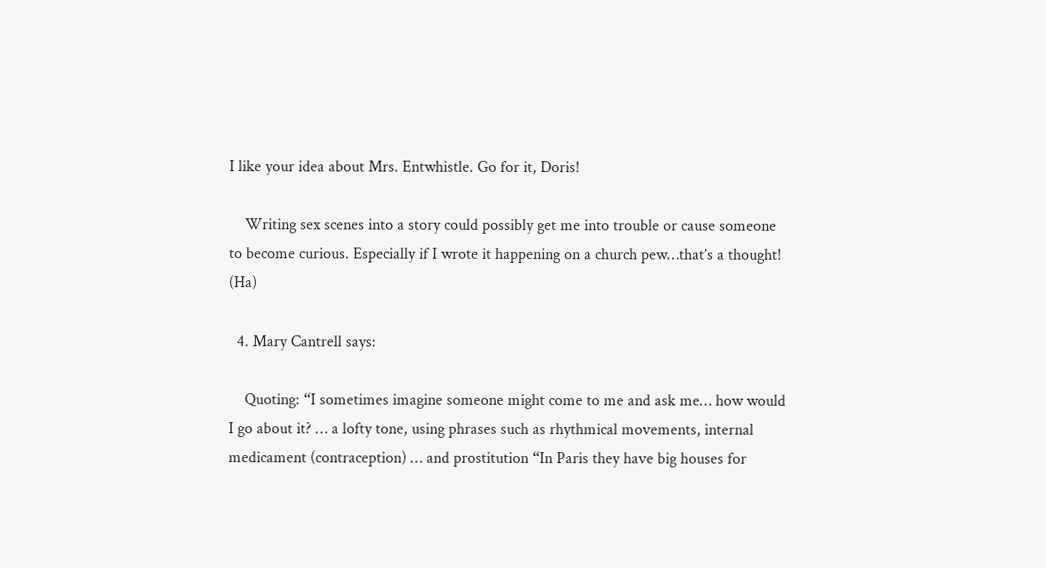I like your idea about Mrs. Entwhistle. Go for it, Doris!

    Writing sex scenes into a story could possibly get me into trouble or cause someone to become curious. Especially if I wrote it happening on a church pew…that’s a thought! (Ha)

  4. Mary Cantrell says:

    Quoting: “I sometimes imagine someone might come to me and ask me… how would I go about it? … a lofty tone, using phrases such as rhythmical movements, internal medicament (contraception) … and prostitution “In Paris they have big houses for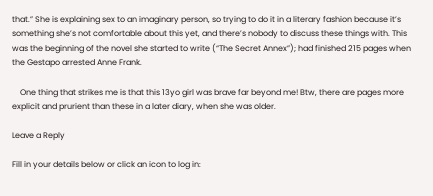that.” She is explaining sex to an imaginary person, so trying to do it in a literary fashion because it’s something she’s not comfortable about this yet, and there’s nobody to discuss these things with. This was the beginning of the novel she started to write (“The Secret Annex”); had finished 215 pages when the Gestapo arrested Anne Frank.

    One thing that strikes me is that this 13yo girl was brave far beyond me! Btw, there are pages more explicit and prurient than these in a later diary, when she was older.

Leave a Reply

Fill in your details below or click an icon to log in: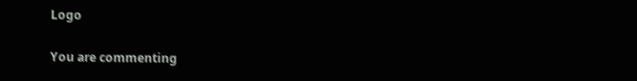Logo

You are commenting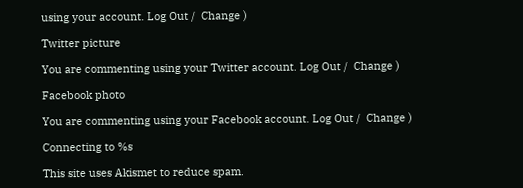using your account. Log Out /  Change )

Twitter picture

You are commenting using your Twitter account. Log Out /  Change )

Facebook photo

You are commenting using your Facebook account. Log Out /  Change )

Connecting to %s

This site uses Akismet to reduce spam.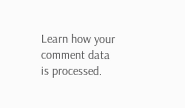Learn how your comment data is processed.